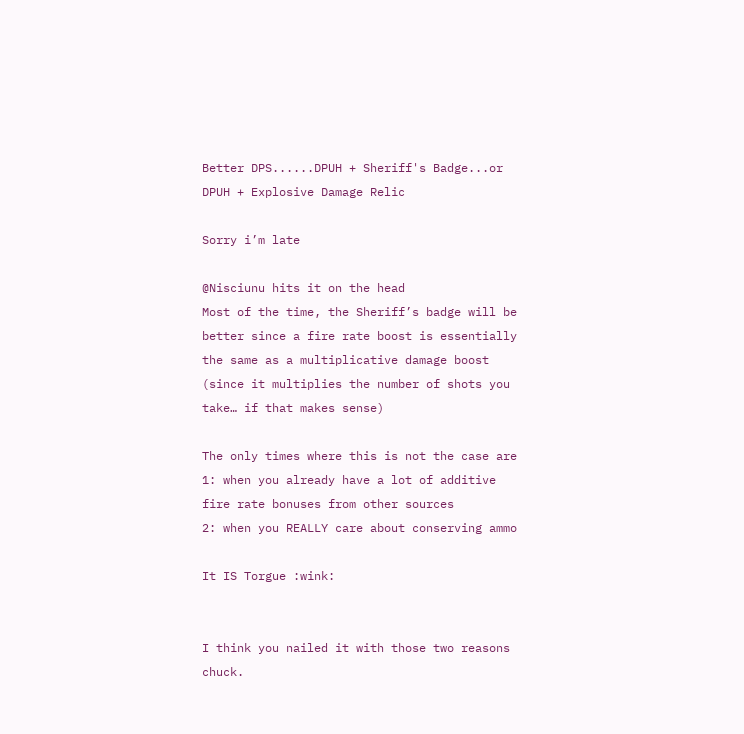Better DPS......DPUH + Sheriff's Badge...or DPUH + Explosive Damage Relic

Sorry i’m late

@Nisciunu hits it on the head
Most of the time, the Sheriff’s badge will be better since a fire rate boost is essentially the same as a multiplicative damage boost (since it multiplies the number of shots you take… if that makes sense)

The only times where this is not the case are
1: when you already have a lot of additive fire rate bonuses from other sources
2: when you REALLY care about conserving ammo

It IS Torgue :wink:


I think you nailed it with those two reasons chuck.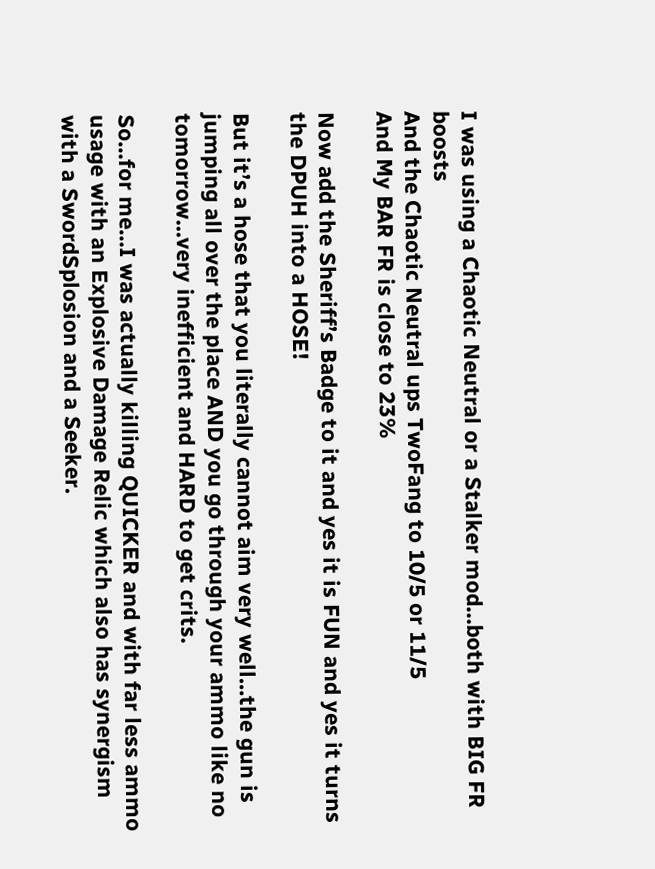I was using a Chaotic Neutral or a Stalker mod…both with BIG FR boosts
And the Chaotic Neutral ups TwoFang to 10/5 or 11/5
And My BAR FR is close to 23%

Now add the Sheriff’s Badge to it and yes it is FUN and yes it turns the DPUH into a HOSE!

But it’s a hose that you literally cannot aim very well…the gun is jumping all over the place AND you go through your ammo like no tomorrow…very inefficient and HARD to get crits.

So…for me…I was actually killing QUICKER and with far less ammo usage with an Explosive Damage Relic which also has synergism with a SwordSplosion and a Seeker.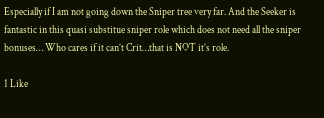Especially if I am not going down the Sniper tree very far. And the Seeker is fantastic in this quasi substitue sniper role which does not need all the sniper bonuses… Who cares if it can’t Crit…that is NOT it’s role.

1 Like